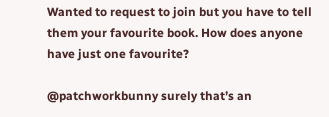Wanted to request to join but you have to tell them your favourite book. How does anyone have just one favourite?

@patchworkbunny surely that’s an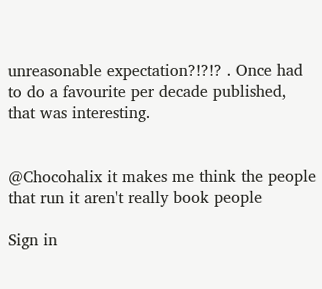unreasonable expectation?!?!? . Once had to do a favourite per decade published, that was interesting.


@Chocohalix it makes me think the people that run it aren't really book people

Sign in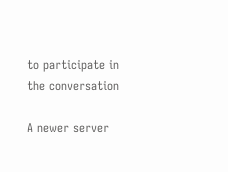to participate in the conversation

A newer server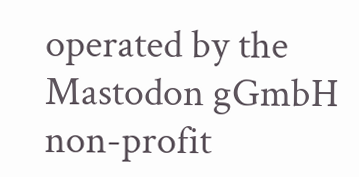operated by the Mastodon gGmbH non-profit